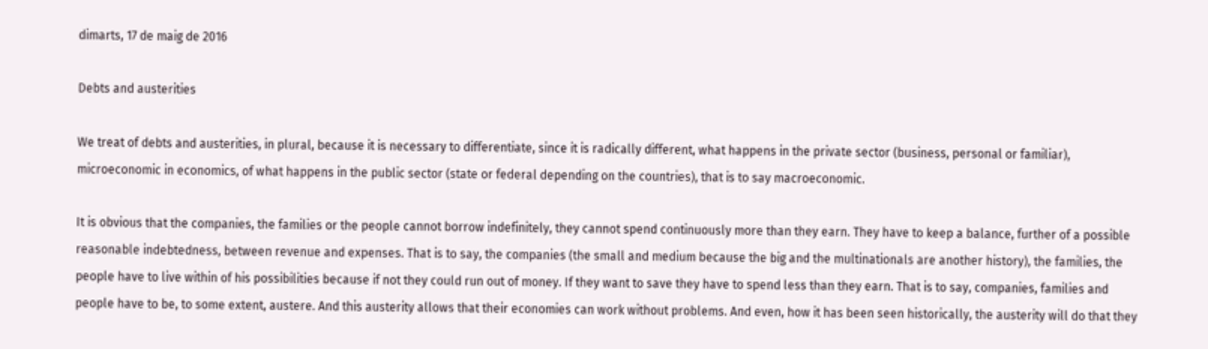dimarts, 17 de maig de 2016

Debts and austerities

We treat of debts and austerities, in plural, because it is necessary to differentiate, since it is radically different, what happens in the private sector (business, personal or familiar), microeconomic in economics, of what happens in the public sector (state or federal depending on the countries), that is to say macroeconomic.

It is obvious that the companies, the families or the people cannot borrow indefinitely, they cannot spend continuously more than they earn. They have to keep a balance, further of a possible reasonable indebtedness, between revenue and expenses. That is to say, the companies (the small and medium because the big and the multinationals are another history), the families, the people have to live within of his possibilities because if not they could run out of money. If they want to save they have to spend less than they earn. That is to say, companies, families and people have to be, to some extent, austere. And this austerity allows that their economies can work without problems. And even, how it has been seen historically, the austerity will do that they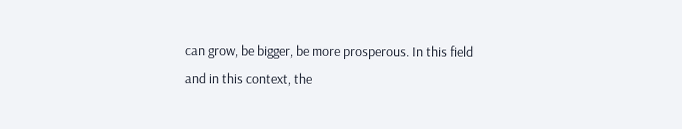can grow, be bigger, be more prosperous. In this field and in this context, the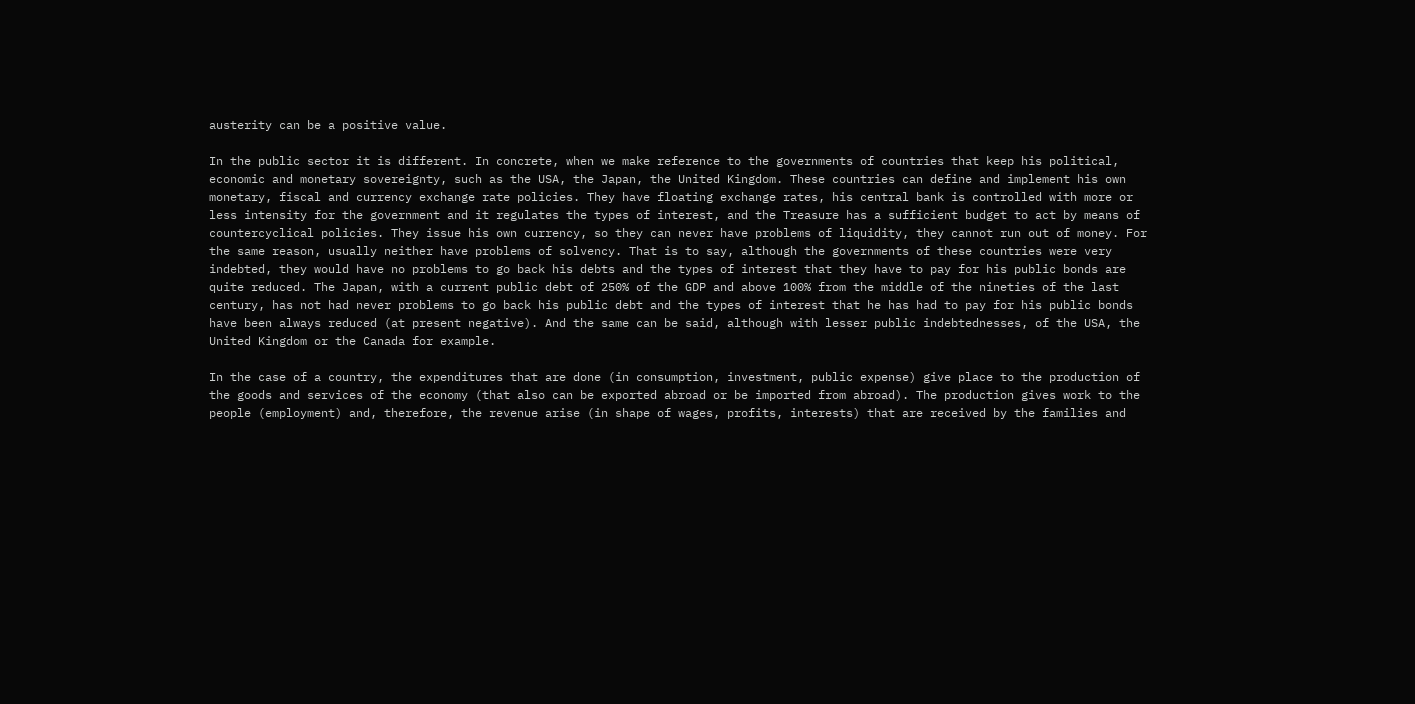austerity can be a positive value.

In the public sector it is different. In concrete, when we make reference to the governments of countries that keep his political, economic and monetary sovereignty, such as the USA, the Japan, the United Kingdom. These countries can define and implement his own monetary, fiscal and currency exchange rate policies. They have floating exchange rates, his central bank is controlled with more or less intensity for the government and it regulates the types of interest, and the Treasure has a sufficient budget to act by means of countercyclical policies. They issue his own currency, so they can never have problems of liquidity, they cannot run out of money. For the same reason, usually neither have problems of solvency. That is to say, although the governments of these countries were very indebted, they would have no problems to go back his debts and the types of interest that they have to pay for his public bonds are quite reduced. The Japan, with a current public debt of 250% of the GDP and above 100% from the middle of the nineties of the last century, has not had never problems to go back his public debt and the types of interest that he has had to pay for his public bonds have been always reduced (at present negative). And the same can be said, although with lesser public indebtednesses, of the USA, the United Kingdom or the Canada for example.

In the case of a country, the expenditures that are done (in consumption, investment, public expense) give place to the production of the goods and services of the economy (that also can be exported abroad or be imported from abroad). The production gives work to the people (employment) and, therefore, the revenue arise (in shape of wages, profits, interests) that are received by the families and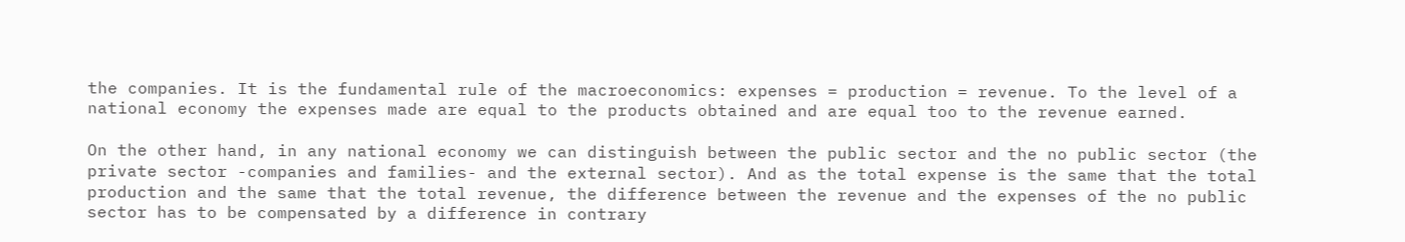the companies. It is the fundamental rule of the macroeconomics: expenses = production = revenue. To the level of a national economy the expenses made are equal to the products obtained and are equal too to the revenue earned.

On the other hand, in any national economy we can distinguish between the public sector and the no public sector (the private sector -companies and families- and the external sector). And as the total expense is the same that the total production and the same that the total revenue, the difference between the revenue and the expenses of the no public sector has to be compensated by a difference in contrary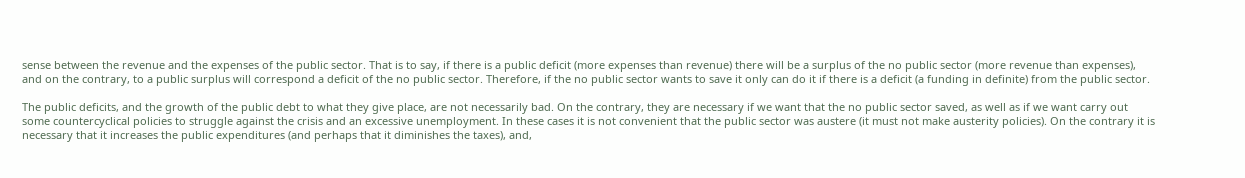sense between the revenue and the expenses of the public sector. That is to say, if there is a public deficit (more expenses than revenue) there will be a surplus of the no public sector (more revenue than expenses), and on the contrary, to a public surplus will correspond a deficit of the no public sector. Therefore, if the no public sector wants to save it only can do it if there is a deficit (a funding in definite) from the public sector.

The public deficits, and the growth of the public debt to what they give place, are not necessarily bad. On the contrary, they are necessary if we want that the no public sector saved, as well as if we want carry out some countercyclical policies to struggle against the crisis and an excessive unemployment. In these cases it is not convenient that the public sector was austere (it must not make austerity policies). On the contrary it is necessary that it increases the public expenditures (and perhaps that it diminishes the taxes), and,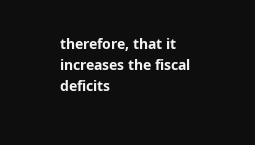therefore, that it increases the fiscal deficits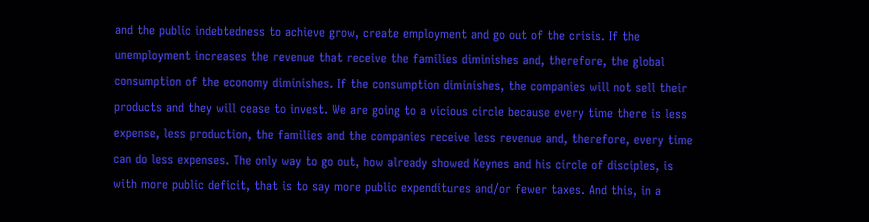and the public indebtedness to achieve grow, create employment and go out of the crisis. If the unemployment increases the revenue that receive the families diminishes and, therefore, the global consumption of the economy diminishes. If the consumption diminishes, the companies will not sell their products and they will cease to invest. We are going to a vicious circle because every time there is less expense, less production, the families and the companies receive less revenue and, therefore, every time can do less expenses. The only way to go out, how already showed Keynes and his circle of disciples, is with more public deficit, that is to say more public expenditures and/or fewer taxes. And this, in a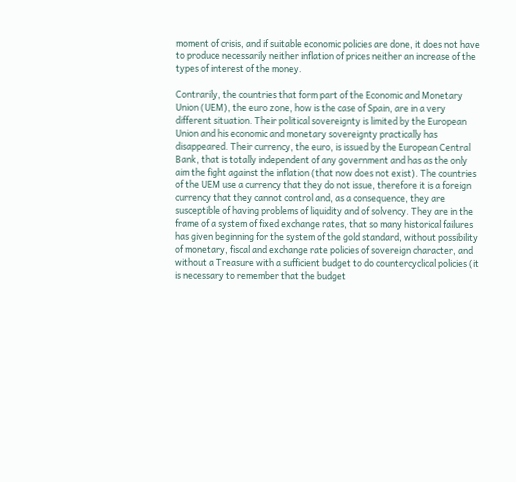moment of crisis, and if suitable economic policies are done, it does not have to produce necessarily neither inflation of prices neither an increase of the types of interest of the money.

Contrarily, the countries that form part of the Economic and Monetary Union (UEM), the euro zone, how is the case of Spain, are in a very different situation. Their political sovereignty is limited by the European Union and his economic and monetary sovereignty practically has disappeared. Their currency, the euro, is issued by the European Central Bank, that is totally independent of any government and has as the only aim the fight against the inflation (that now does not exist). The countries of the UEM use a currency that they do not issue, therefore it is a foreign currency that they cannot control and, as a consequence, they are susceptible of having problems of liquidity and of solvency. They are in the frame of a system of fixed exchange rates, that so many historical failures has given beginning for the system of the gold standard, without possibility of monetary, fiscal and exchange rate policies of sovereign character, and without a Treasure with a sufficient budget to do countercyclical policies (it is necessary to remember that the budget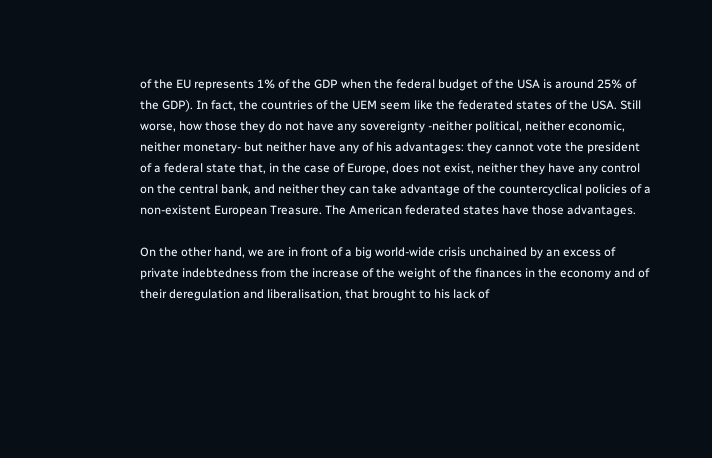of the EU represents 1% of the GDP when the federal budget of the USA is around 25% of the GDP). In fact, the countries of the UEM seem like the federated states of the USA. Still worse, how those they do not have any sovereignty -neither political, neither economic, neither monetary- but neither have any of his advantages: they cannot vote the president of a federal state that, in the case of Europe, does not exist, neither they have any control on the central bank, and neither they can take advantage of the countercyclical policies of a non-existent European Treasure. The American federated states have those advantages.

On the other hand, we are in front of a big world-wide crisis unchained by an excess of private indebtedness from the increase of the weight of the finances in the economy and of their deregulation and liberalisation, that brought to his lack of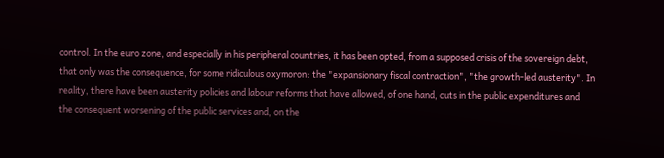control. In the euro zone, and especially in his peripheral countries, it has been opted, from a supposed crisis of the sovereign debt, that only was the consequence, for some ridiculous oxymoron: the "expansionary fiscal contraction", "the growth-led austerity". In reality, there have been austerity policies and labour reforms that have allowed, of one hand, cuts in the public expenditures and the consequent worsening of the public services and, on the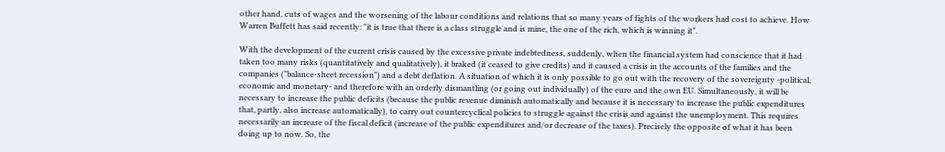other hand, cuts of wages and the worsening of the labour conditions and relations that so many years of fights of the workers had cost to achieve. How Warren Buffett has said recently: "it is true that there is a class struggle and is mine, the one of the rich, which is winning it".

With the development of the current crisis caused by the excessive private indebtedness, suddenly, when the financial system had conscience that it had taken too many risks (quantitatively and qualitatively), it braked (it ceased to give credits) and it caused a crisis in the accounts of the families and the companies ("balance-sheet recession") and a debt deflation. A situation of which it is only possible to go out with the recovery of the sovereignty -political, economic and monetary- and therefore with an orderly dismantling (or going out individually) of the euro and the own EU. Simultaneously, it will be necessary to increase the public deficits (because the public revenue diminish automatically and because it is necessary to increase the public expenditures that, partly, also increase automatically), to carry out countercyclical policies to struggle against the crisis and against the unemployment. This requires necessarily an increase of the fiscal deficit (increase of the public expenditures and/or decrease of the taxes). Precisely the opposite of what it has been doing up to now. So, the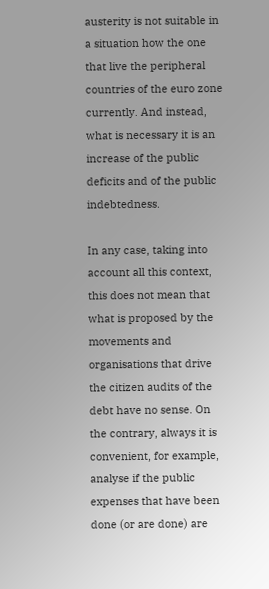austerity is not suitable in a situation how the one that live the peripheral countries of the euro zone currently. And instead, what is necessary it is an increase of the public deficits and of the public indebtedness.

In any case, taking into account all this context, this does not mean that what is proposed by the movements and organisations that drive the citizen audits of the debt have no sense. On the contrary, always it is convenient, for example, analyse if the public expenses that have been done (or are done) are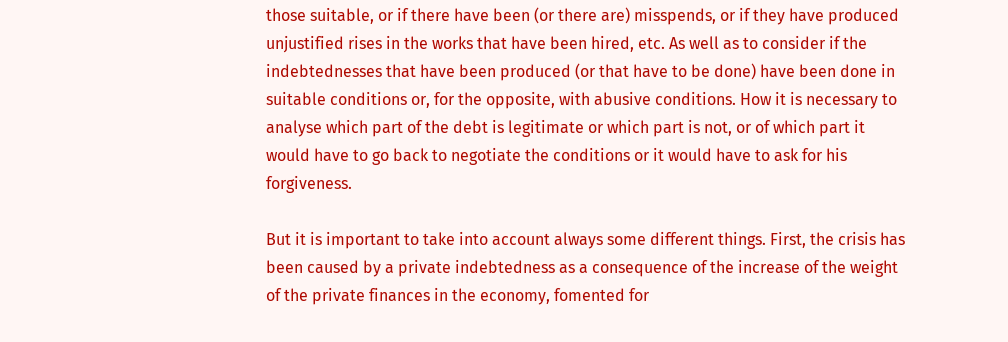those suitable, or if there have been (or there are) misspends, or if they have produced unjustified rises in the works that have been hired, etc. As well as to consider if the indebtednesses that have been produced (or that have to be done) have been done in suitable conditions or, for the opposite, with abusive conditions. How it is necessary to analyse which part of the debt is legitimate or which part is not, or of which part it would have to go back to negotiate the conditions or it would have to ask for his forgiveness.

But it is important to take into account always some different things. First, the crisis has been caused by a private indebtedness as a consequence of the increase of the weight of the private finances in the economy, fomented for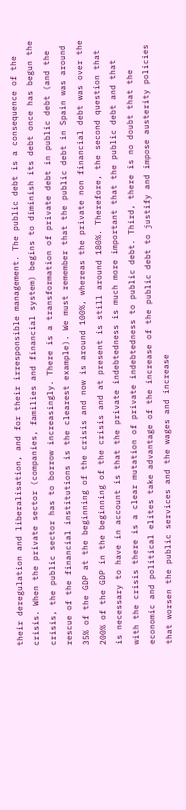their deregulation and liberalisation, and for their irresponsible management. The public debt is a consequence of the crisis. When the private sector (companies, families and financial system) begins to diminish its debt once has begun the crisis, the public sector has to borrow increasingly. There is a transformation of private debt in public debt (and the rescue of the financial institutions is the clearest example). We must remember that the public debt in Spain was around 35% of the GDP at the beginning of the crisis and now is around 100%, whereas the private non financial debt was over the 200% of the GDP in the beginning of the crisis and at present is still around 180%. Therefore, the second question that is necessary to have in account is that the private indebtedness is much more important that the public debt and that with the crisis there is a clear mutation of private indebtedness to public debt. Third, there is no doubt that the economic and political elites take advantage of the increase of the public debt to justify and impose austerity policies that worsen the public services and the wages and increase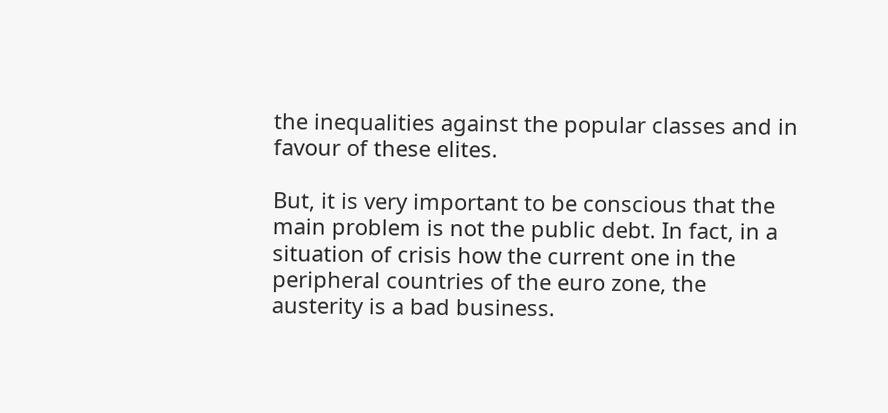the inequalities against the popular classes and in favour of these elites.

But, it is very important to be conscious that the main problem is not the public debt. In fact, in a situation of crisis how the current one in the peripheral countries of the euro zone, the austerity is a bad business.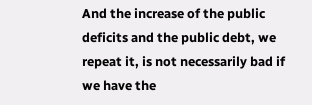And the increase of the public deficits and the public debt, we repeat it, is not necessarily bad if we have the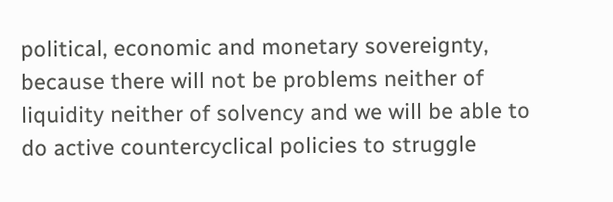political, economic and monetary sovereignty, because there will not be problems neither of liquidity neither of solvency and we will be able to do active countercyclical policies to struggle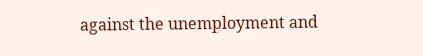against the unemployment and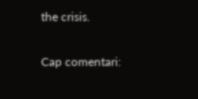the crisis.

Cap comentari: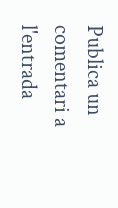Publica un comentari a l'entrada